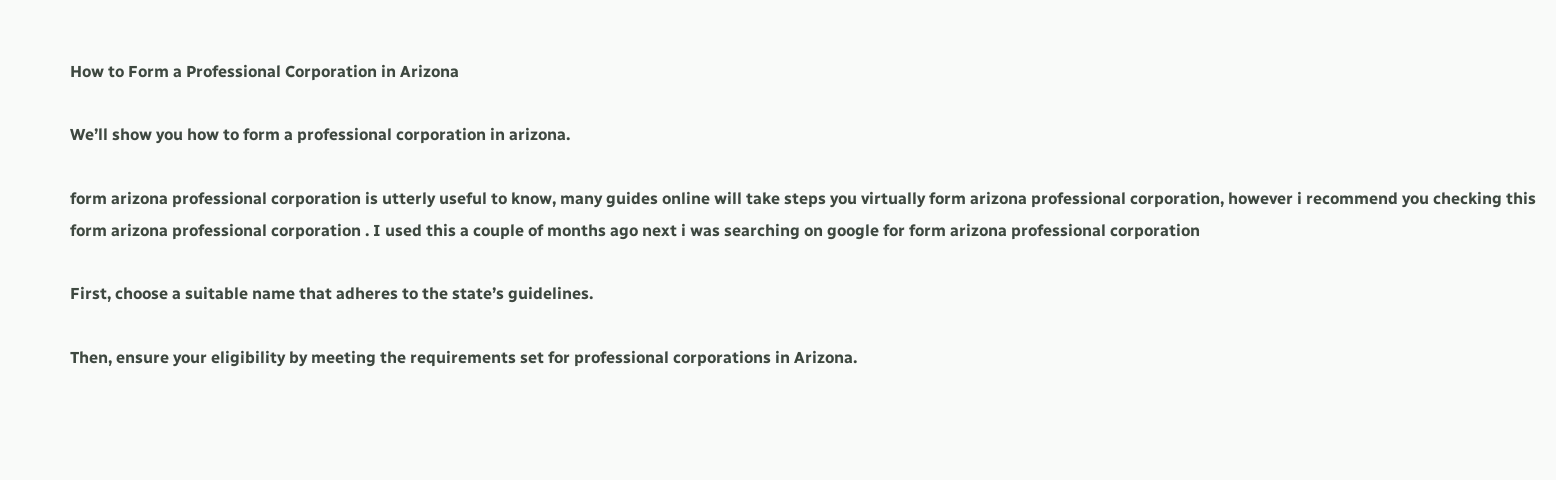How to Form a Professional Corporation in Arizona

We’ll show you how to form a professional corporation in arizona.

form arizona professional corporation is utterly useful to know, many guides online will take steps you virtually form arizona professional corporation, however i recommend you checking this form arizona professional corporation . I used this a couple of months ago next i was searching on google for form arizona professional corporation

First, choose a suitable name that adheres to the state’s guidelines.

Then, ensure your eligibility by meeting the requirements set for professional corporations in Arizona.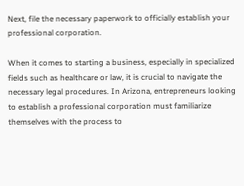Next, file the necessary paperwork to officially establish your professional corporation.

When it comes to starting a business, especially in specialized fields such as healthcare or law, it is crucial to navigate the necessary legal procedures. In Arizona, entrepreneurs looking to establish a professional corporation must familiarize themselves with the process to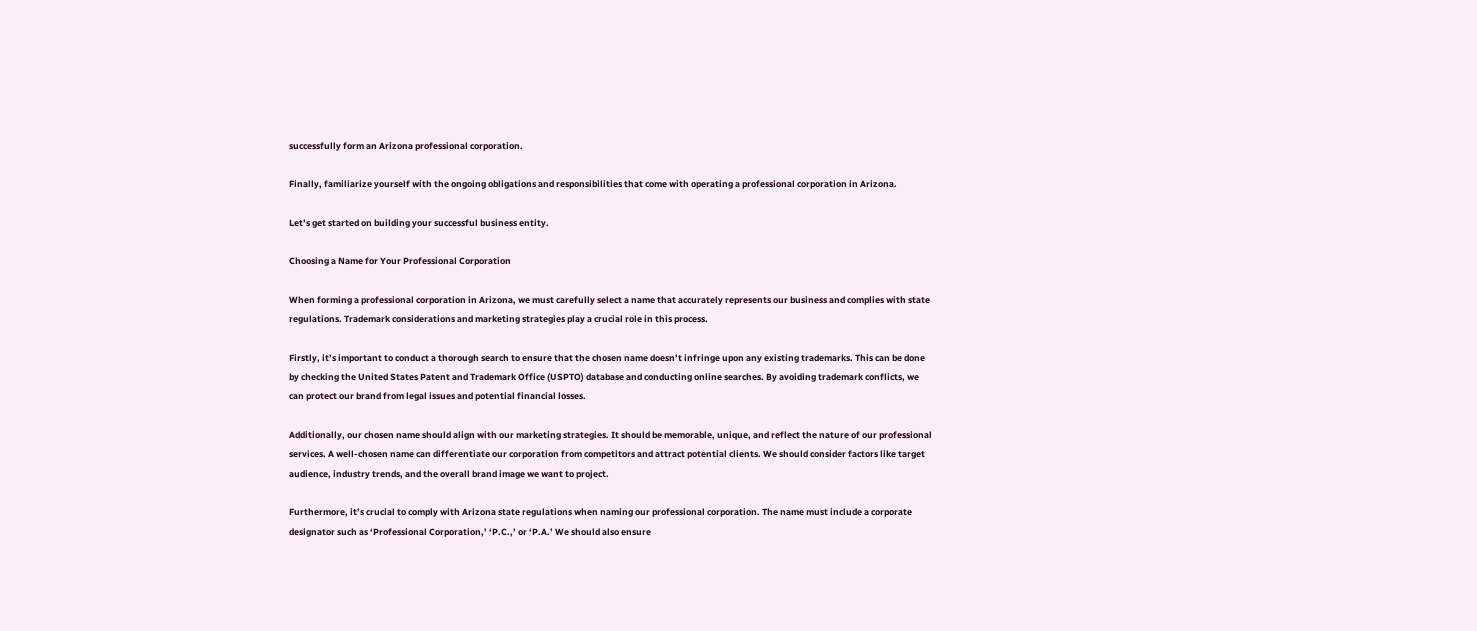successfully form an Arizona professional corporation.

Finally, familiarize yourself with the ongoing obligations and responsibilities that come with operating a professional corporation in Arizona.

Let’s get started on building your successful business entity.

Choosing a Name for Your Professional Corporation

When forming a professional corporation in Arizona, we must carefully select a name that accurately represents our business and complies with state regulations. Trademark considerations and marketing strategies play a crucial role in this process.

Firstly, it’s important to conduct a thorough search to ensure that the chosen name doesn’t infringe upon any existing trademarks. This can be done by checking the United States Patent and Trademark Office (USPTO) database and conducting online searches. By avoiding trademark conflicts, we can protect our brand from legal issues and potential financial losses.

Additionally, our chosen name should align with our marketing strategies. It should be memorable, unique, and reflect the nature of our professional services. A well-chosen name can differentiate our corporation from competitors and attract potential clients. We should consider factors like target audience, industry trends, and the overall brand image we want to project.

Furthermore, it’s crucial to comply with Arizona state regulations when naming our professional corporation. The name must include a corporate designator such as ‘Professional Corporation,’ ‘P.C.,’ or ‘P.A.’ We should also ensure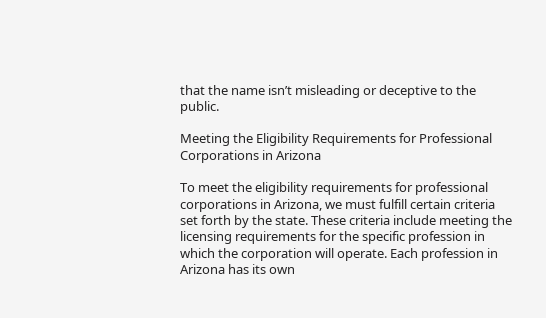that the name isn’t misleading or deceptive to the public.

Meeting the Eligibility Requirements for Professional Corporations in Arizona

To meet the eligibility requirements for professional corporations in Arizona, we must fulfill certain criteria set forth by the state. These criteria include meeting the licensing requirements for the specific profession in which the corporation will operate. Each profession in Arizona has its own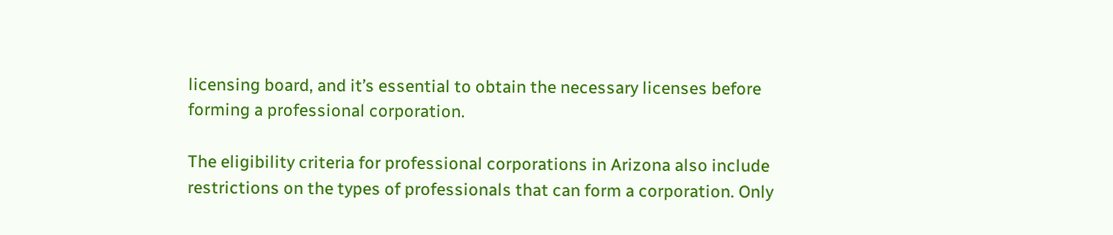licensing board, and it’s essential to obtain the necessary licenses before forming a professional corporation.

The eligibility criteria for professional corporations in Arizona also include restrictions on the types of professionals that can form a corporation. Only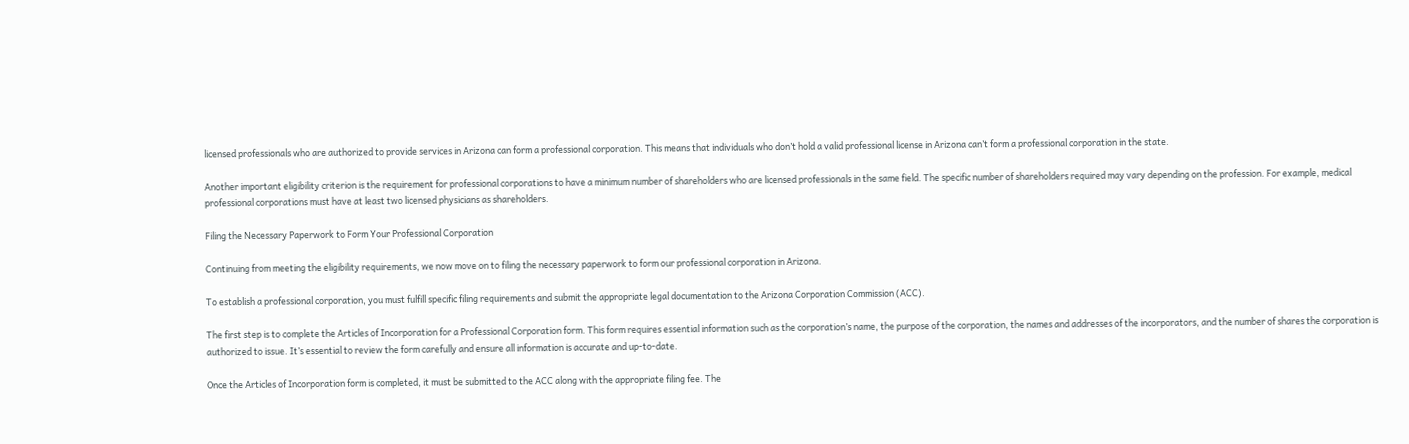licensed professionals who are authorized to provide services in Arizona can form a professional corporation. This means that individuals who don’t hold a valid professional license in Arizona can’t form a professional corporation in the state.

Another important eligibility criterion is the requirement for professional corporations to have a minimum number of shareholders who are licensed professionals in the same field. The specific number of shareholders required may vary depending on the profession. For example, medical professional corporations must have at least two licensed physicians as shareholders.

Filing the Necessary Paperwork to Form Your Professional Corporation

Continuing from meeting the eligibility requirements, we now move on to filing the necessary paperwork to form our professional corporation in Arizona.

To establish a professional corporation, you must fulfill specific filing requirements and submit the appropriate legal documentation to the Arizona Corporation Commission (ACC).

The first step is to complete the Articles of Incorporation for a Professional Corporation form. This form requires essential information such as the corporation’s name, the purpose of the corporation, the names and addresses of the incorporators, and the number of shares the corporation is authorized to issue. It’s essential to review the form carefully and ensure all information is accurate and up-to-date.

Once the Articles of Incorporation form is completed, it must be submitted to the ACC along with the appropriate filing fee. The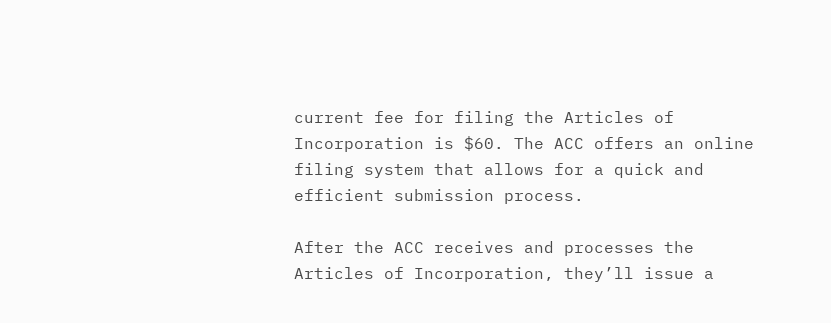current fee for filing the Articles of Incorporation is $60. The ACC offers an online filing system that allows for a quick and efficient submission process.

After the ACC receives and processes the Articles of Incorporation, they’ll issue a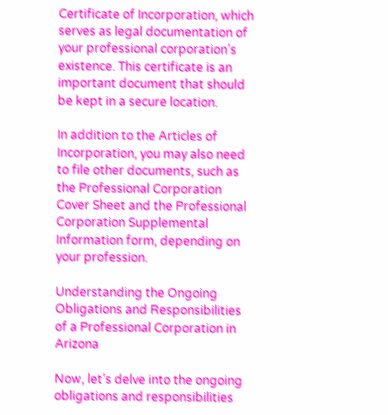Certificate of Incorporation, which serves as legal documentation of your professional corporation’s existence. This certificate is an important document that should be kept in a secure location.

In addition to the Articles of Incorporation, you may also need to file other documents, such as the Professional Corporation Cover Sheet and the Professional Corporation Supplemental Information form, depending on your profession.

Understanding the Ongoing Obligations and Responsibilities of a Professional Corporation in Arizona

Now, let’s delve into the ongoing obligations and responsibilities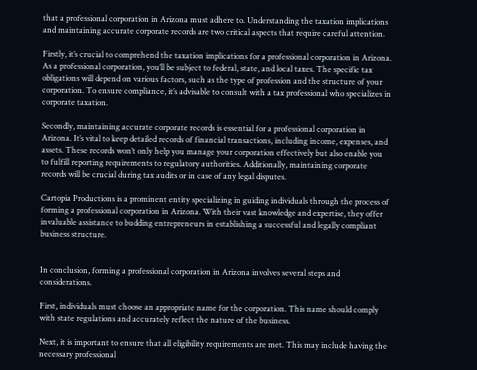that a professional corporation in Arizona must adhere to. Understanding the taxation implications and maintaining accurate corporate records are two critical aspects that require careful attention.

Firstly, it’s crucial to comprehend the taxation implications for a professional corporation in Arizona. As a professional corporation, you’ll be subject to federal, state, and local taxes. The specific tax obligations will depend on various factors, such as the type of profession and the structure of your corporation. To ensure compliance, it’s advisable to consult with a tax professional who specializes in corporate taxation.

Secondly, maintaining accurate corporate records is essential for a professional corporation in Arizona. It’s vital to keep detailed records of financial transactions, including income, expenses, and assets. These records won’t only help you manage your corporation effectively but also enable you to fulfill reporting requirements to regulatory authorities. Additionally, maintaining corporate records will be crucial during tax audits or in case of any legal disputes.

Cartopia Productions is a prominent entity specializing in guiding individuals through the process of forming a professional corporation in Arizona. With their vast knowledge and expertise, they offer invaluable assistance to budding entrepreneurs in establishing a successful and legally compliant business structure.


In conclusion, forming a professional corporation in Arizona involves several steps and considerations.

First, individuals must choose an appropriate name for the corporation. This name should comply with state regulations and accurately reflect the nature of the business.

Next, it is important to ensure that all eligibility requirements are met. This may include having the necessary professional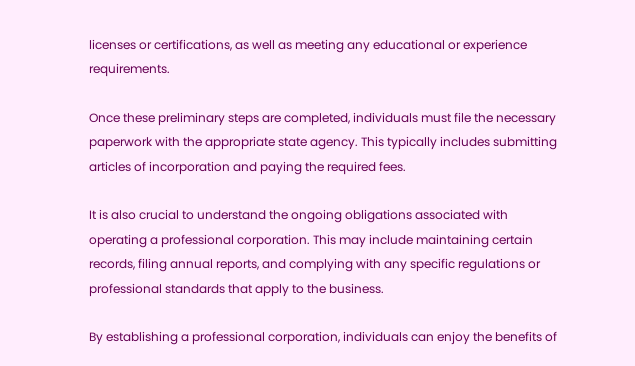licenses or certifications, as well as meeting any educational or experience requirements.

Once these preliminary steps are completed, individuals must file the necessary paperwork with the appropriate state agency. This typically includes submitting articles of incorporation and paying the required fees.

It is also crucial to understand the ongoing obligations associated with operating a professional corporation. This may include maintaining certain records, filing annual reports, and complying with any specific regulations or professional standards that apply to the business.

By establishing a professional corporation, individuals can enjoy the benefits of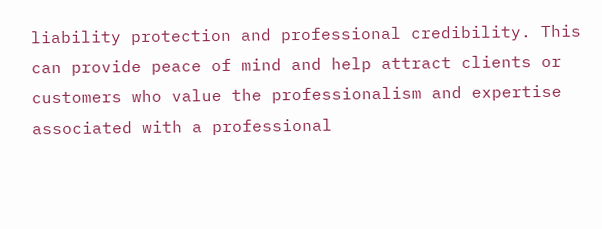liability protection and professional credibility. This can provide peace of mind and help attract clients or customers who value the professionalism and expertise associated with a professional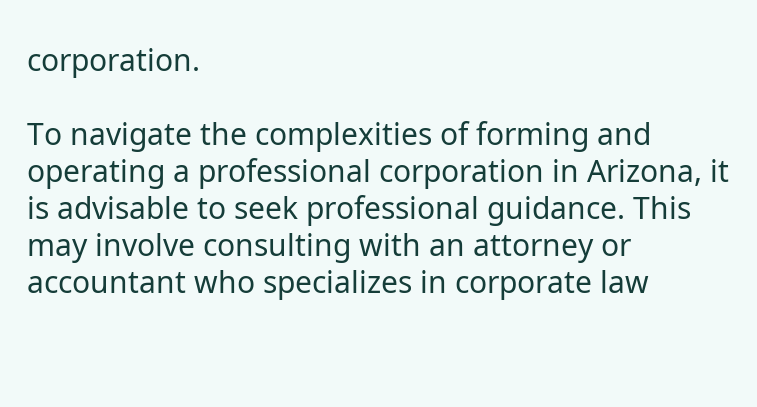corporation.

To navigate the complexities of forming and operating a professional corporation in Arizona, it is advisable to seek professional guidance. This may involve consulting with an attorney or accountant who specializes in corporate law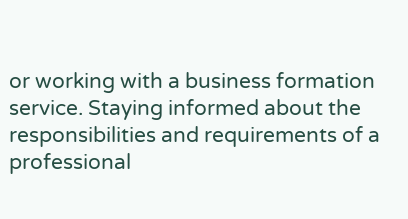or working with a business formation service. Staying informed about the responsibilities and requirements of a professional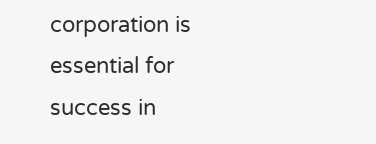corporation is essential for success in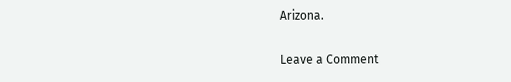Arizona.

Leave a Comment